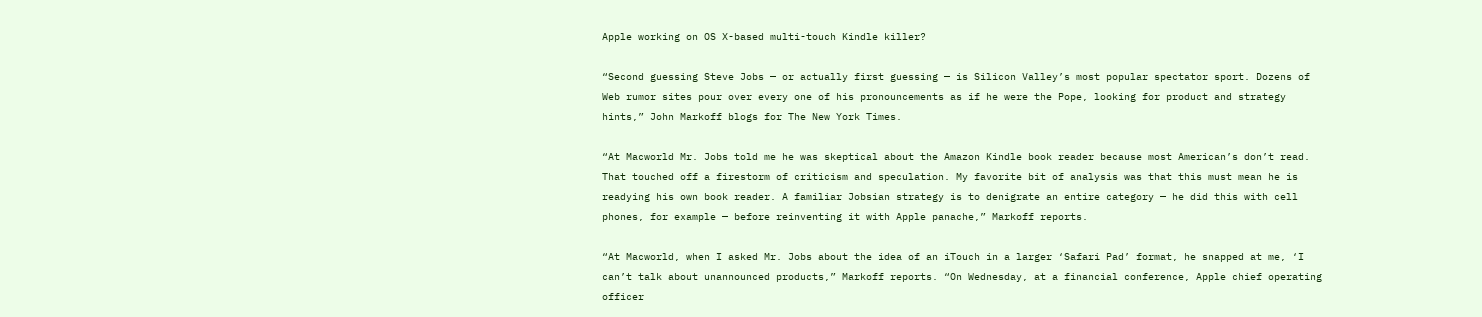Apple working on OS X-based multi-touch Kindle killer?

“Second guessing Steve Jobs — or actually first guessing — is Silicon Valley’s most popular spectator sport. Dozens of Web rumor sites pour over every one of his pronouncements as if he were the Pope, looking for product and strategy hints,” John Markoff blogs for The New York Times.

“At Macworld Mr. Jobs told me he was skeptical about the Amazon Kindle book reader because most American’s don’t read. That touched off a firestorm of criticism and speculation. My favorite bit of analysis was that this must mean he is readying his own book reader. A familiar Jobsian strategy is to denigrate an entire category — he did this with cell phones, for example — before reinventing it with Apple panache,” Markoff reports.

“At Macworld, when I asked Mr. Jobs about the idea of an iTouch in a larger ‘Safari Pad’ format, he snapped at me, ‘I can’t talk about unannounced products,” Markoff reports. “On Wednesday, at a financial conference, Apple chief operating officer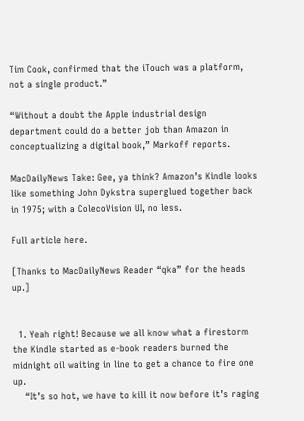Tim Cook, confirmed that the iTouch was a platform, not a single product.”

“Without a doubt the Apple industrial design department could do a better job than Amazon in conceptualizing a digital book,” Markoff reports.

MacDailyNews Take: Gee, ya think? Amazon’s Kindle looks like something John Dykstra superglued together back in 1975; with a ColecoVision UI, no less.

Full article here.

[Thanks to MacDailyNews Reader “qka” for the heads up.]


  1. Yeah right! Because we all know what a firestorm the Kindle started as e-book readers burned the midnight oil waiting in line to get a chance to fire one up.
    “It’s so hot, we have to kill it now before it’s raging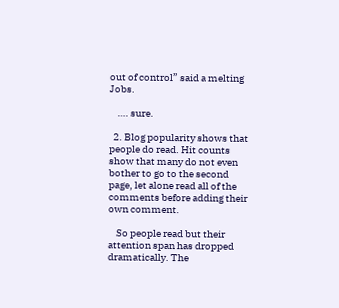out of control” said a melting Jobs.

    …. sure.

  2. Blog popularity shows that people do read. Hit counts show that many do not even bother to go to the second page, let alone read all of the comments before adding their own comment.

    So people read but their attention span has dropped dramatically. The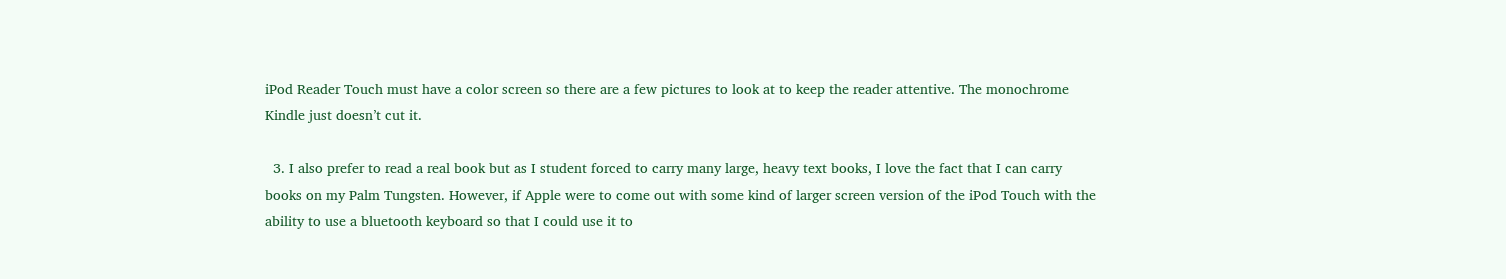iPod Reader Touch must have a color screen so there are a few pictures to look at to keep the reader attentive. The monochrome Kindle just doesn’t cut it.

  3. I also prefer to read a real book but as I student forced to carry many large, heavy text books, I love the fact that I can carry books on my Palm Tungsten. However, if Apple were to come out with some kind of larger screen version of the iPod Touch with the ability to use a bluetooth keyboard so that I could use it to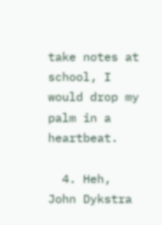take notes at school, I would drop my palm in a heartbeat.

  4. Heh, John Dykstra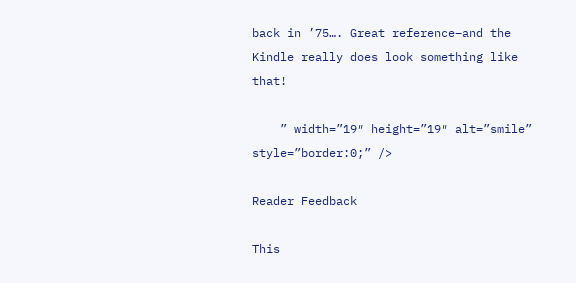back in ’75…. Great reference–and the Kindle really does look something like that!

    ” width=”19″ height=”19″ alt=”smile” style=”border:0;” />

Reader Feedback

This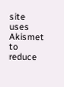site uses Akismet to reduce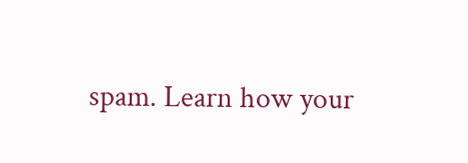spam. Learn how your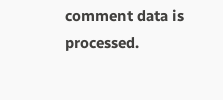comment data is processed.